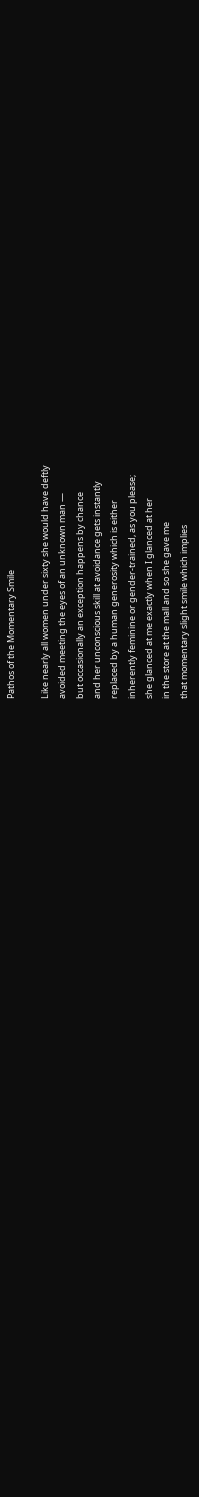Pathos of the Momentary Smile

Like nearly all women under sixty she would have deftly
avoided meeting the eyes of an unknown man —
but occasionally an exception happens by chance
and her unconscious skill at avoidance gets instantly
replaced by a human generosity which is either
inherently feminine or gender-trained, as you please;
she glanced at me exactly when I glanced at her
in the store at the mall and so she gave me
that momentary slight smile which implies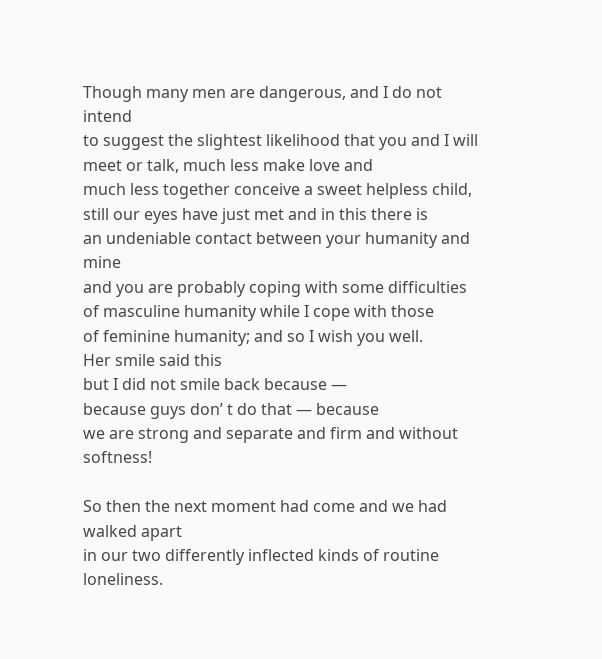Though many men are dangerous, and I do not intend
to suggest the slightest likelihood that you and I will
meet or talk, much less make love and
much less together conceive a sweet helpless child,
still our eyes have just met and in this there is
an undeniable contact between your humanity and mine
and you are probably coping with some difficulties
of masculine humanity while I cope with those
of feminine humanity; and so I wish you well.
Her smile said this
but I did not smile back because —
because guys don’ t do that — because
we are strong and separate and firm and without softness!

So then the next moment had come and we had walked apart
in our two differently inflected kinds of routine loneliness.